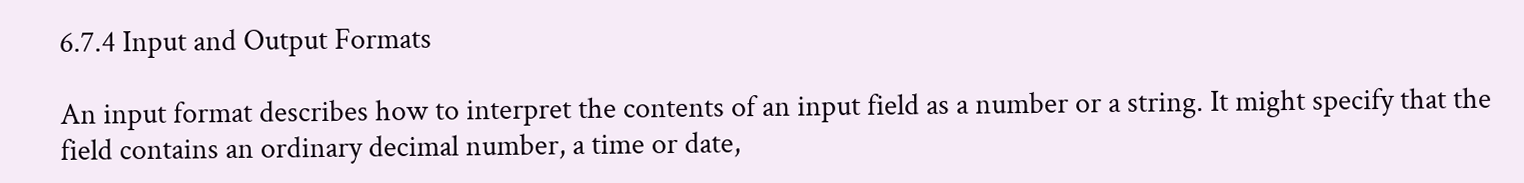6.7.4 Input and Output Formats

An input format describes how to interpret the contents of an input field as a number or a string. It might specify that the field contains an ordinary decimal number, a time or date,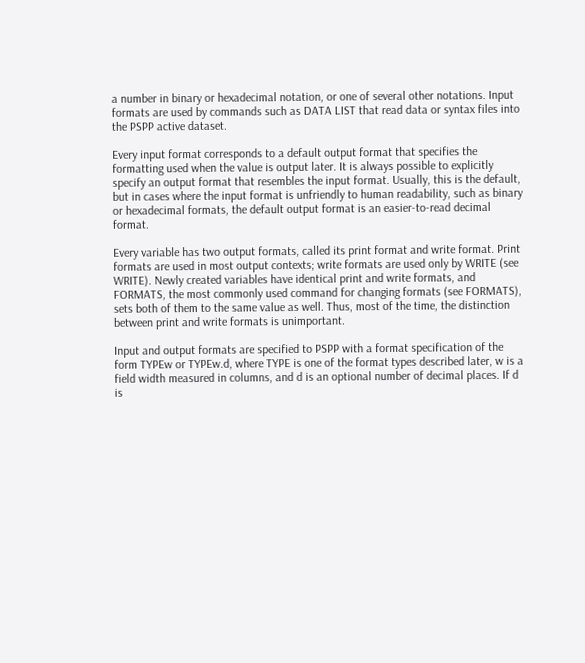a number in binary or hexadecimal notation, or one of several other notations. Input formats are used by commands such as DATA LIST that read data or syntax files into the PSPP active dataset.

Every input format corresponds to a default output format that specifies the formatting used when the value is output later. It is always possible to explicitly specify an output format that resembles the input format. Usually, this is the default, but in cases where the input format is unfriendly to human readability, such as binary or hexadecimal formats, the default output format is an easier-to-read decimal format.

Every variable has two output formats, called its print format and write format. Print formats are used in most output contexts; write formats are used only by WRITE (see WRITE). Newly created variables have identical print and write formats, and FORMATS, the most commonly used command for changing formats (see FORMATS), sets both of them to the same value as well. Thus, most of the time, the distinction between print and write formats is unimportant.

Input and output formats are specified to PSPP with a format specification of the form TYPEw or TYPEw.d, where TYPE is one of the format types described later, w is a field width measured in columns, and d is an optional number of decimal places. If d is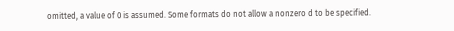omitted, a value of 0 is assumed. Some formats do not allow a nonzero d to be specified.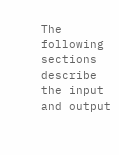The following sections describe the input and output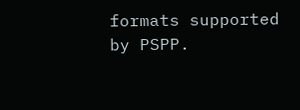formats supported by PSPP.